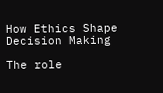How Ethics Shape Decision Making

The role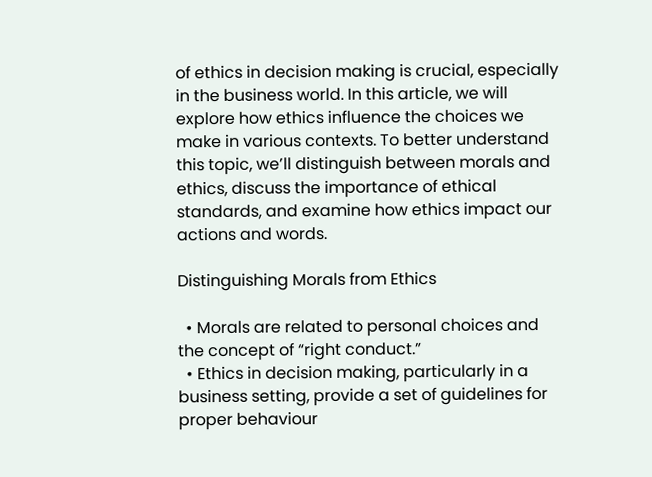of ethics in decision making is crucial, especially in the business world. In this article, we will explore how ethics influence the choices we make in various contexts. To better understand this topic, we’ll distinguish between morals and ethics, discuss the importance of ethical standards, and examine how ethics impact our actions and words.

Distinguishing Morals from Ethics

  • Morals are related to personal choices and the concept of “right conduct.”
  • Ethics in decision making, particularly in a business setting, provide a set of guidelines for proper behaviour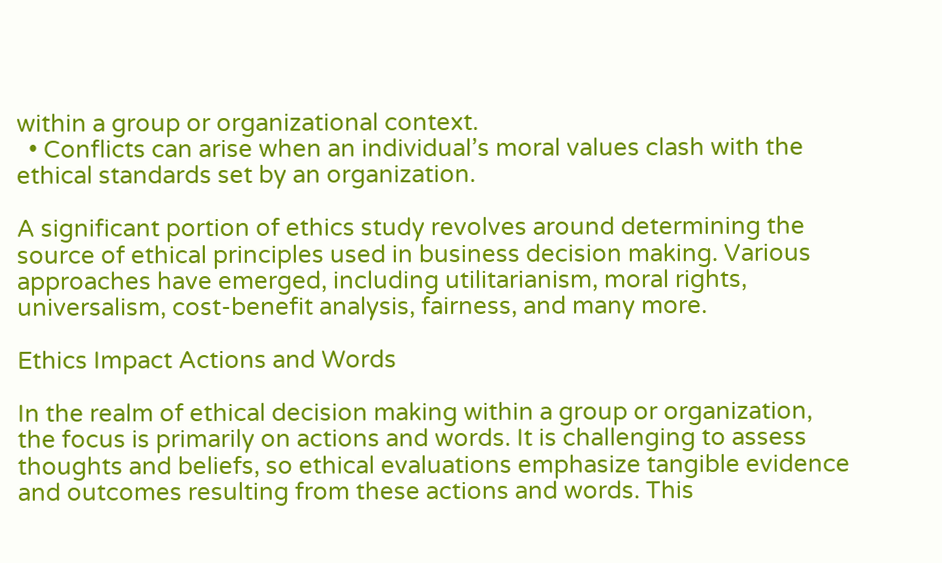within a group or organizational context.
  • Conflicts can arise when an individual’s moral values clash with the ethical standards set by an organization.

A significant portion of ethics study revolves around determining the source of ethical principles used in business decision making. Various approaches have emerged, including utilitarianism, moral rights, universalism, cost-benefit analysis, fairness, and many more.

Ethics Impact Actions and Words

In the realm of ethical decision making within a group or organization, the focus is primarily on actions and words. It is challenging to assess thoughts and beliefs, so ethical evaluations emphasize tangible evidence and outcomes resulting from these actions and words. This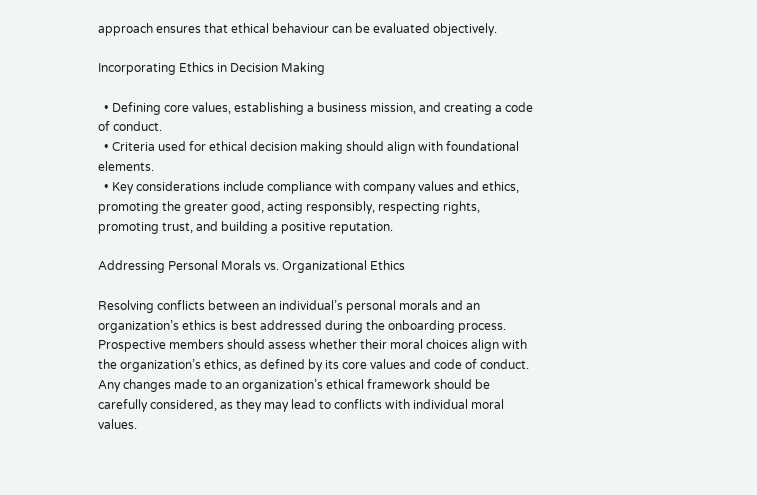approach ensures that ethical behaviour can be evaluated objectively.

Incorporating Ethics in Decision Making

  • Defining core values, establishing a business mission, and creating a code of conduct.
  • Criteria used for ethical decision making should align with foundational elements.
  • Key considerations include compliance with company values and ethics, promoting the greater good, acting responsibly, respecting rights, promoting trust, and building a positive reputation.

Addressing Personal Morals vs. Organizational Ethics

Resolving conflicts between an individual’s personal morals and an organization’s ethics is best addressed during the onboarding process. Prospective members should assess whether their moral choices align with the organization’s ethics, as defined by its core values and code of conduct. Any changes made to an organization’s ethical framework should be carefully considered, as they may lead to conflicts with individual moral values.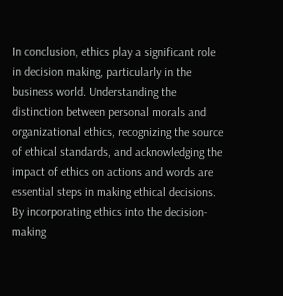In conclusion, ethics play a significant role in decision making, particularly in the business world. Understanding the distinction between personal morals and organizational ethics, recognizing the source of ethical standards, and acknowledging the impact of ethics on actions and words are essential steps in making ethical decisions. By incorporating ethics into the decision-making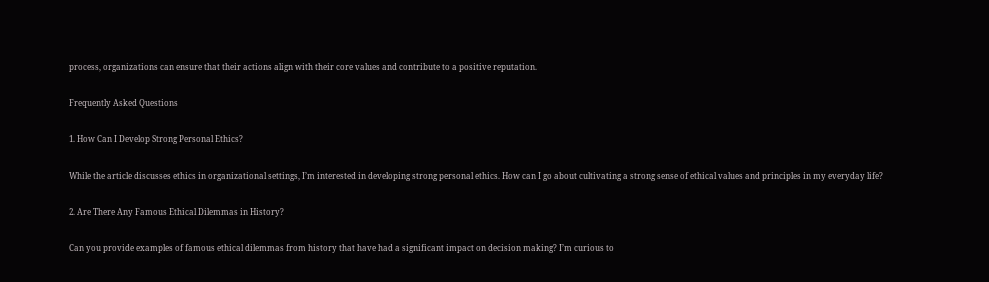process, organizations can ensure that their actions align with their core values and contribute to a positive reputation.

Frequently Asked Questions

1. How Can I Develop Strong Personal Ethics?

While the article discusses ethics in organizational settings, I’m interested in developing strong personal ethics. How can I go about cultivating a strong sense of ethical values and principles in my everyday life?

2. Are There Any Famous Ethical Dilemmas in History?

Can you provide examples of famous ethical dilemmas from history that have had a significant impact on decision making? I’m curious to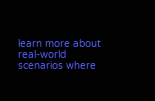learn more about real-world scenarios where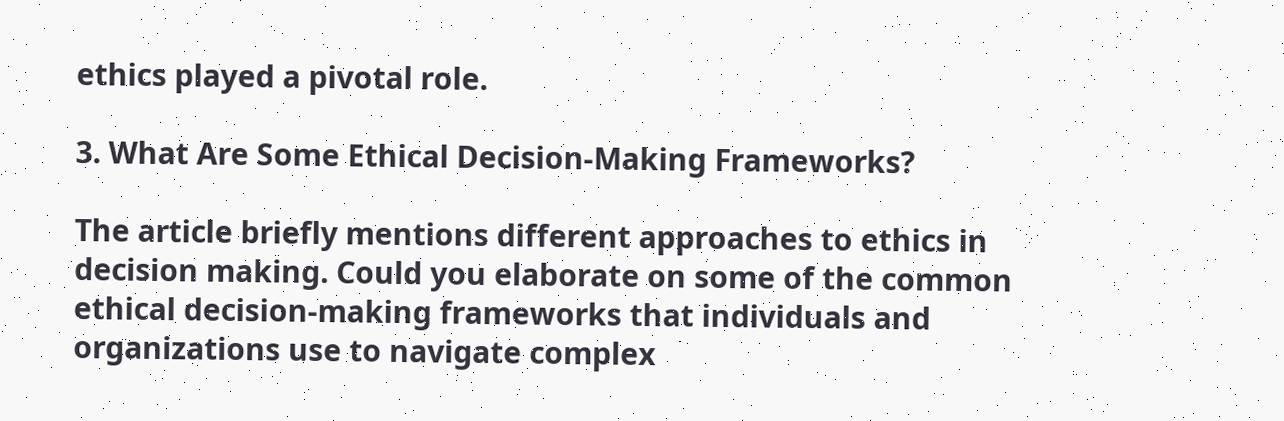ethics played a pivotal role.

3. What Are Some Ethical Decision-Making Frameworks?

The article briefly mentions different approaches to ethics in decision making. Could you elaborate on some of the common ethical decision-making frameworks that individuals and organizations use to navigate complex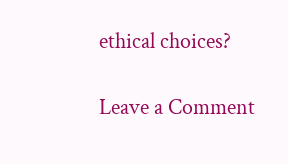ethical choices?

Leave a Comment